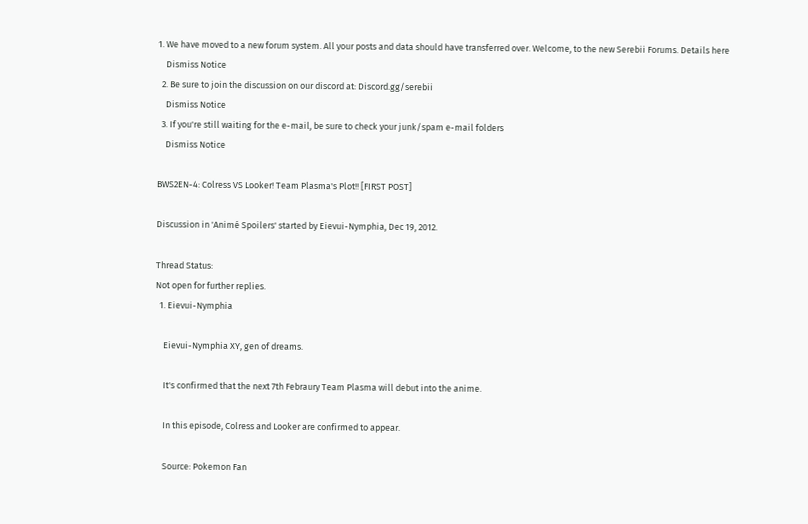1. We have moved to a new forum system. All your posts and data should have transferred over. Welcome, to the new Serebii Forums. Details here
    Dismiss Notice
  2. Be sure to join the discussion on our discord at: Discord.gg/serebii
    Dismiss Notice
  3. If you're still waiting for the e-mail, be sure to check your junk/spam e-mail folders
    Dismiss Notice

BWS2EN-4: Colress VS Looker! Team Plasma's Plot!! [FIRST POST]

Discussion in 'Animé Spoilers' started by Eievui-Nymphia, Dec 19, 2012.

Thread Status:
Not open for further replies.
  1. Eievui-Nymphia

    Eievui-Nymphia XY, gen of dreams.

    It's confirmed that the next 7th Febraury Team Plasma will debut into the anime.

    In this episode, Colress and Looker are confirmed to appear.

    Source: Pokemon Fan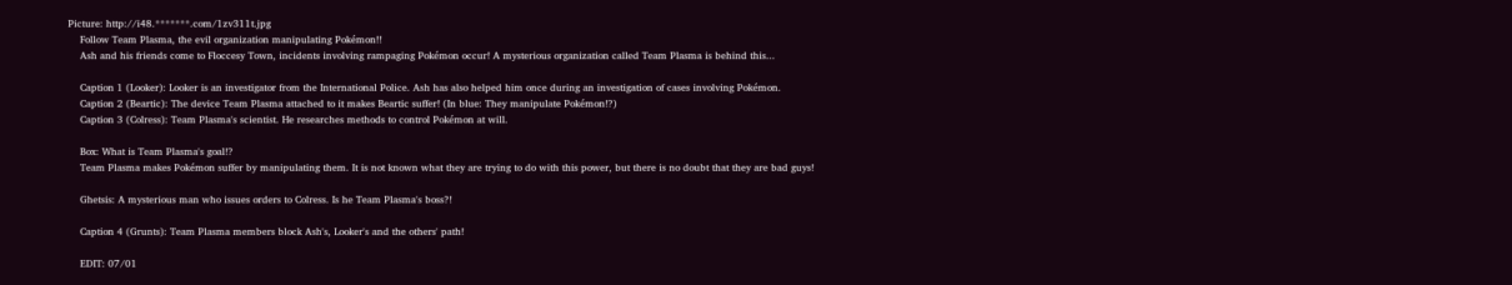Picture: http://i48.*******.com/1zv311t.jpg
    Follow Team Plasma, the evil organization manipulating Pokémon!!
    Ash and his friends come to Floccesy Town, incidents involving rampaging Pokémon occur! A mysterious organization called Team Plasma is behind this...

    Caption 1 (Looker): Looker is an investigator from the International Police. Ash has also helped him once during an investigation of cases involving Pokémon.
    Caption 2 (Beartic): The device Team Plasma attached to it makes Beartic suffer! (In blue: They manipulate Pokémon!?)
    Caption 3 (Colress): Team Plasma's scientist. He researches methods to control Pokémon at will.

    Box: What is Team Plasma's goal!?
    Team Plasma makes Pokémon suffer by manipulating them. It is not known what they are trying to do with this power, but there is no doubt that they are bad guys!

    Ghetsis: A mysterious man who issues orders to Colress. Is he Team Plasma's boss?!

    Caption 4 (Grunts): Team Plasma members block Ash's, Looker's and the others' path!

    EDIT: 07/01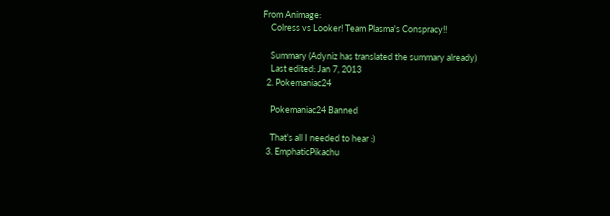From Animage:
    Colress vs Looker! Team Plasma's Conspracy!!

    Summary (Adyniz has translated the summary already)
    Last edited: Jan 7, 2013
  2. Pokemaniac24

    Pokemaniac24 Banned

    That's all I needed to hear :)
  3. EmphaticPikachu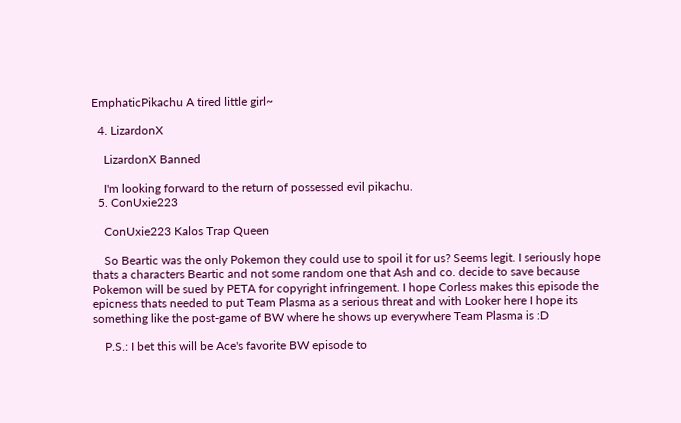EmphaticPikachu A tired little girl~

  4. LizardonX

    LizardonX Banned

    I'm looking forward to the return of possessed evil pikachu.
  5. ConUxie223

    ConUxie223 Kalos Trap Queen

    So Beartic was the only Pokemon they could use to spoil it for us? Seems legit. I seriously hope thats a characters Beartic and not some random one that Ash and co. decide to save because Pokemon will be sued by PETA for copyright infringement. I hope Corless makes this episode the epicness thats needed to put Team Plasma as a serious threat and with Looker here I hope its something like the post-game of BW where he shows up everywhere Team Plasma is :D

    P.S.: I bet this will be Ace's favorite BW episode to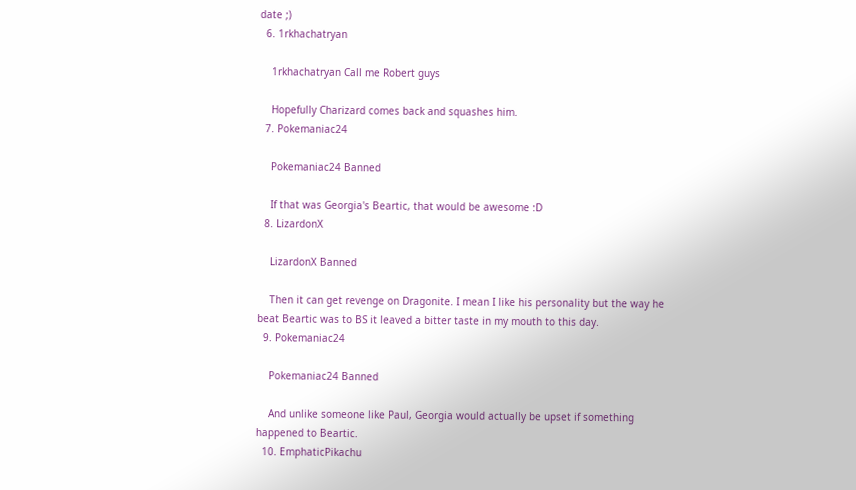date ;)
  6. 1rkhachatryan

    1rkhachatryan Call me Robert guys

    Hopefully Charizard comes back and squashes him.
  7. Pokemaniac24

    Pokemaniac24 Banned

    If that was Georgia's Beartic, that would be awesome :D
  8. LizardonX

    LizardonX Banned

    Then it can get revenge on Dragonite. I mean I like his personality but the way he beat Beartic was to BS it leaved a bitter taste in my mouth to this day.
  9. Pokemaniac24

    Pokemaniac24 Banned

    And unlike someone like Paul, Georgia would actually be upset if something happened to Beartic.
  10. EmphaticPikachu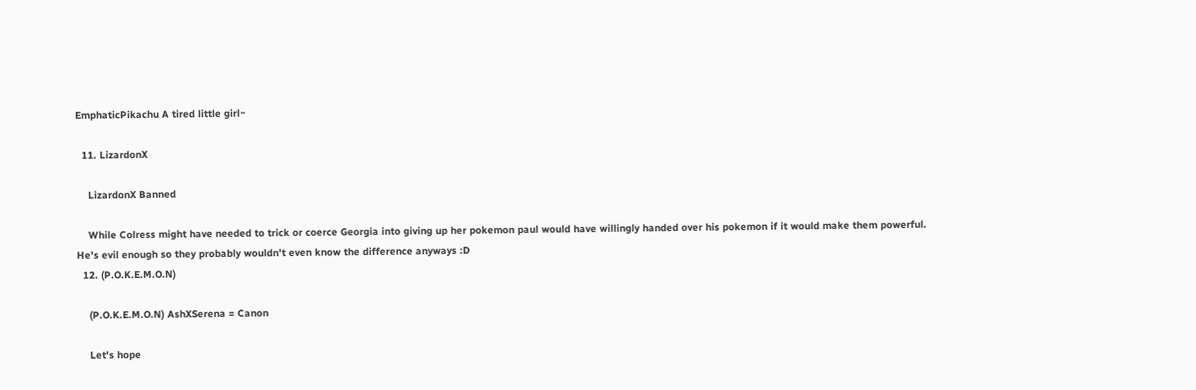EmphaticPikachu A tired little girl~

  11. LizardonX

    LizardonX Banned

    While Colress might have needed to trick or coerce Georgia into giving up her pokemon paul would have willingly handed over his pokemon if it would make them powerful. He's evil enough so they probably wouldn't even know the difference anyways :D
  12. (P.O.K.E.M.O.N)

    (P.O.K.E.M.O.N) AshXSerena = Canon

    Let's hope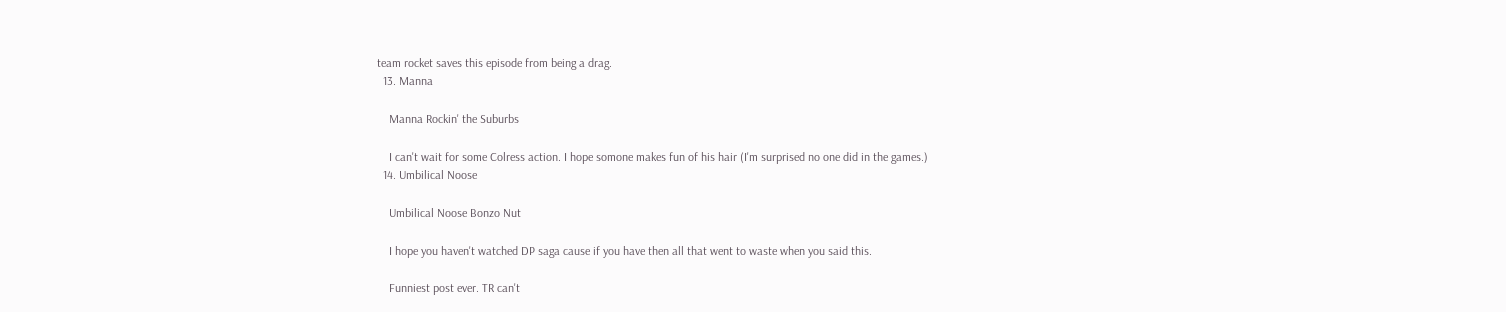team rocket saves this episode from being a drag.
  13. Manna

    Manna Rockin' the Suburbs

    I can't wait for some Colress action. I hope somone makes fun of his hair (I'm surprised no one did in the games.)
  14. Umbilical Noose

    Umbilical Noose Bonzo Nut

    I hope you haven't watched DP saga cause if you have then all that went to waste when you said this.

    Funniest post ever. TR can't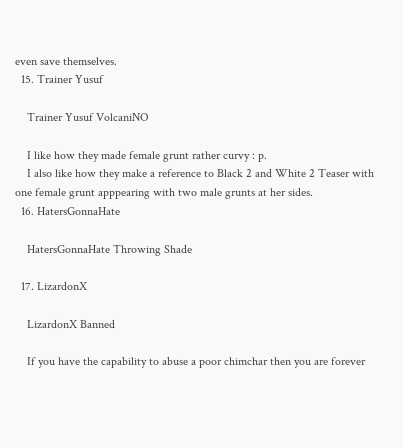even save themselves.
  15. Trainer Yusuf

    Trainer Yusuf VolcaniNO

    I like how they made female grunt rather curvy : p.
    I also like how they make a reference to Black 2 and White 2 Teaser with one female grunt apppearing with two male grunts at her sides.
  16. HatersGonnaHate

    HatersGonnaHate Throwing Shade

  17. LizardonX

    LizardonX Banned

    If you have the capability to abuse a poor chimchar then you are forever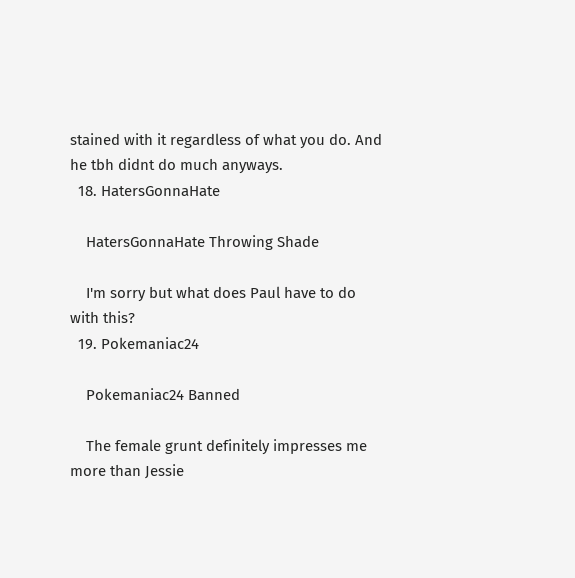stained with it regardless of what you do. And he tbh didnt do much anyways.
  18. HatersGonnaHate

    HatersGonnaHate Throwing Shade

    I'm sorry but what does Paul have to do with this?
  19. Pokemaniac24

    Pokemaniac24 Banned

    The female grunt definitely impresses me more than Jessie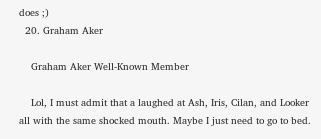does ;)
  20. Graham Aker

    Graham Aker Well-Known Member

    Lol, I must admit that a laughed at Ash, Iris, Cilan, and Looker all with the same shocked mouth. Maybe I just need to go to bed.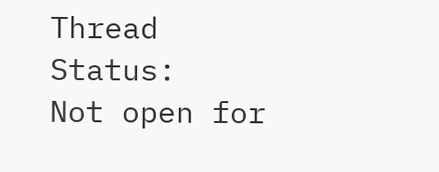Thread Status:
Not open for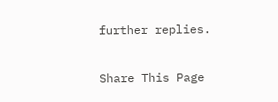further replies.

Share This Page